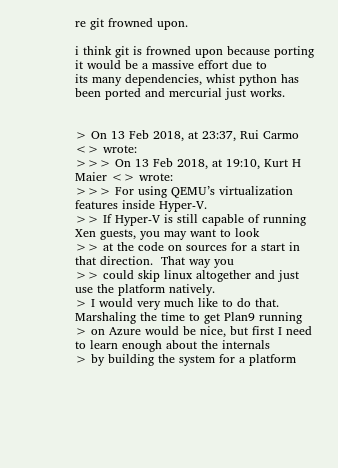re git frowned upon.

i think git is frowned upon because porting it would be a massive effort due to
its many dependencies, whist python has been ported and mercurial just works.


> On 13 Feb 2018, at 23:37, Rui Carmo <> wrote:
>>> On 13 Feb 2018, at 19:10, Kurt H Maier <> wrote:
>>> For using QEMU’s virtualization features inside Hyper-V.
>> If Hyper-V is still capable of running Xen guests, you may want to look
>> at the code on sources for a start in that direction.  That way you
>> could skip linux altogether and just use the platform natively.
> I would very much like to do that. Marshaling the time to get Plan9 running
> on Azure would be nice, but first I need to learn enough about the internals
> by building the system for a platform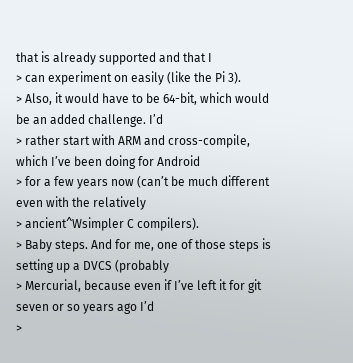that is already supported and that I
> can experiment on easily (like the Pi 3).
> Also, it would have to be 64-bit, which would be an added challenge. I’d
> rather start with ARM and cross-compile, which I’ve been doing for Android
> for a few years now (can’t be much different even with the relatively
> ancient^Wsimpler C compilers).
> Baby steps. And for me, one of those steps is setting up a DVCS (probably
> Mercurial, because even if I’ve left it for git seven or so years ago I’d
>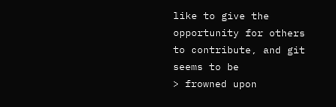like to give the opportunity for others to contribute, and git seems to be
> frowned upon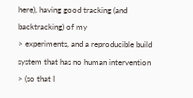here), having good tracking (and backtracking) of my
> experiments, and a reproducible build system that has no human intervention
> (so that I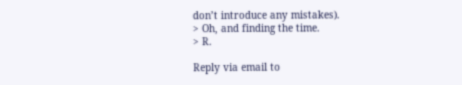don’t introduce any mistakes).
> Oh, and finding the time.
> R.

Reply via email to